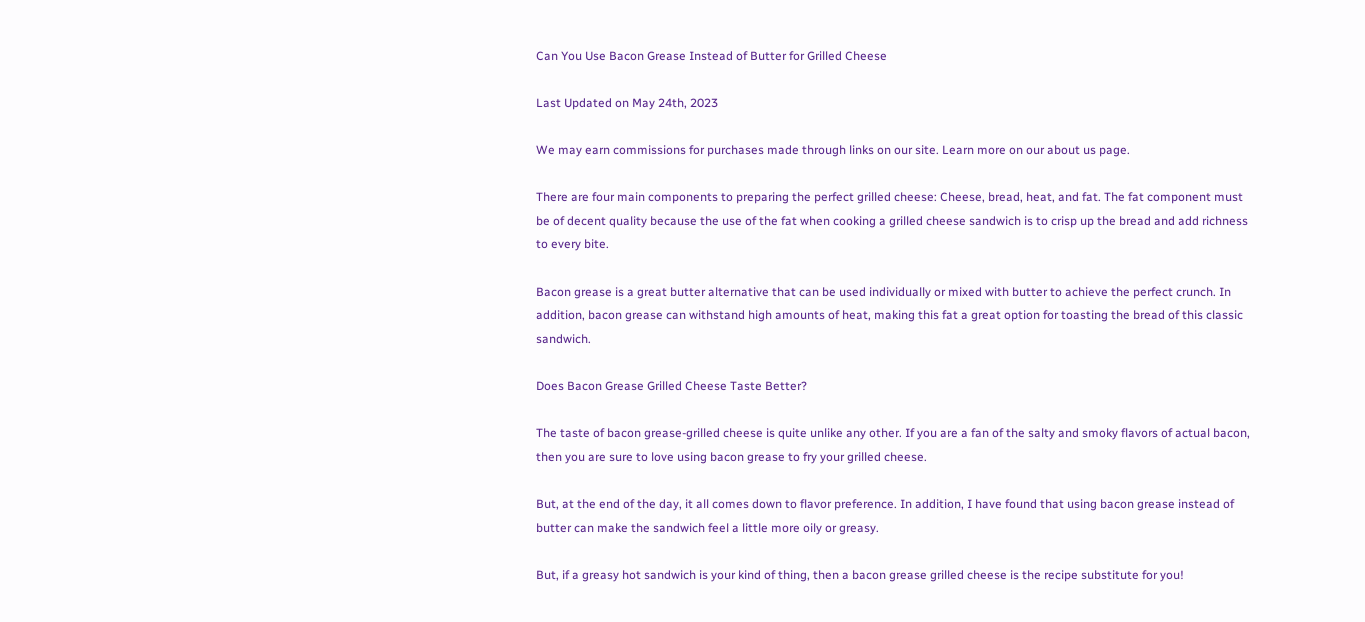Can You Use Bacon Grease Instead of Butter for Grilled Cheese

Last Updated on May 24th, 2023

We may earn commissions for purchases made through links on our site. Learn more on our about us page.

There are four main components to preparing the perfect grilled cheese: Cheese, bread, heat, and fat. The fat component must be of decent quality because the use of the fat when cooking a grilled cheese sandwich is to crisp up the bread and add richness to every bite.

Bacon grease is a great butter alternative that can be used individually or mixed with butter to achieve the perfect crunch. In addition, bacon grease can withstand high amounts of heat, making this fat a great option for toasting the bread of this classic sandwich.

Does Bacon Grease Grilled Cheese Taste Better?

The taste of bacon grease-grilled cheese is quite unlike any other. If you are a fan of the salty and smoky flavors of actual bacon, then you are sure to love using bacon grease to fry your grilled cheese.

But, at the end of the day, it all comes down to flavor preference. In addition, I have found that using bacon grease instead of butter can make the sandwich feel a little more oily or greasy.

But, if a greasy hot sandwich is your kind of thing, then a bacon grease grilled cheese is the recipe substitute for you!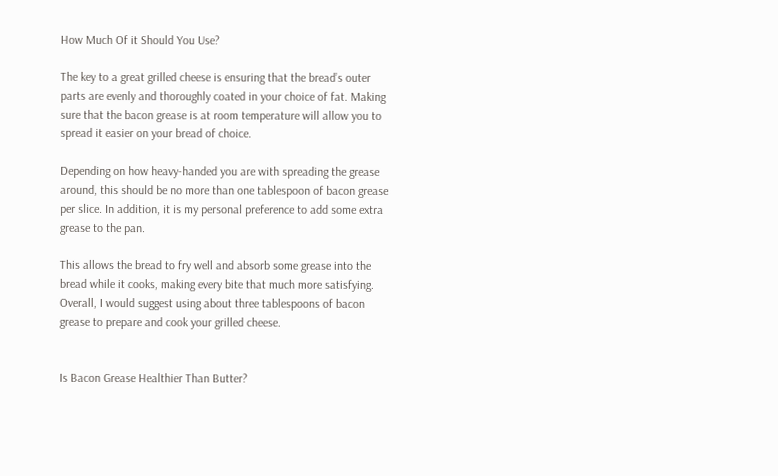How Much Of it Should You Use?

The key to a great grilled cheese is ensuring that the bread’s outer parts are evenly and thoroughly coated in your choice of fat. Making sure that the bacon grease is at room temperature will allow you to spread it easier on your bread of choice.

Depending on how heavy-handed you are with spreading the grease around, this should be no more than one tablespoon of bacon grease per slice. In addition, it is my personal preference to add some extra grease to the pan.

This allows the bread to fry well and absorb some grease into the bread while it cooks, making every bite that much more satisfying. Overall, I would suggest using about three tablespoons of bacon grease to prepare and cook your grilled cheese.


Is Bacon Grease Healthier Than Butter?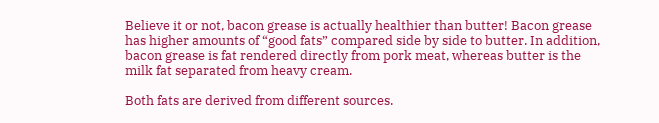Believe it or not, bacon grease is actually healthier than butter! Bacon grease has higher amounts of “good fats” compared side by side to butter. In addition, bacon grease is fat rendered directly from pork meat, whereas butter is the milk fat separated from heavy cream.

Both fats are derived from different sources.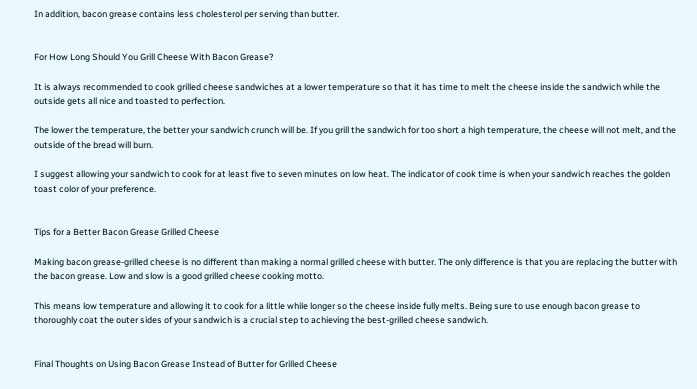In addition, bacon grease contains less cholesterol per serving than butter.


For How Long Should You Grill Cheese With Bacon Grease?

It is always recommended to cook grilled cheese sandwiches at a lower temperature so that it has time to melt the cheese inside the sandwich while the outside gets all nice and toasted to perfection.

The lower the temperature, the better your sandwich crunch will be. If you grill the sandwich for too short a high temperature, the cheese will not melt, and the outside of the bread will burn.

I suggest allowing your sandwich to cook for at least five to seven minutes on low heat. The indicator of cook time is when your sandwich reaches the golden toast color of your preference.


Tips for a Better Bacon Grease Grilled Cheese

Making bacon grease-grilled cheese is no different than making a normal grilled cheese with butter. The only difference is that you are replacing the butter with the bacon grease. Low and slow is a good grilled cheese cooking motto.

This means low temperature and allowing it to cook for a little while longer so the cheese inside fully melts. Being sure to use enough bacon grease to thoroughly coat the outer sides of your sandwich is a crucial step to achieving the best-grilled cheese sandwich.


Final Thoughts on Using Bacon Grease Instead of Butter for Grilled Cheese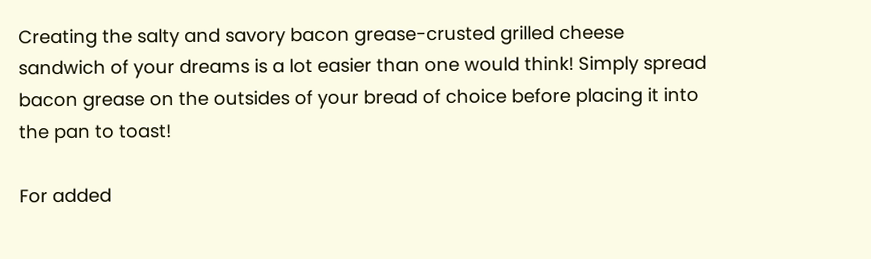Creating the salty and savory bacon grease-crusted grilled cheese sandwich of your dreams is a lot easier than one would think! Simply spread bacon grease on the outsides of your bread of choice before placing it into the pan to toast!

For added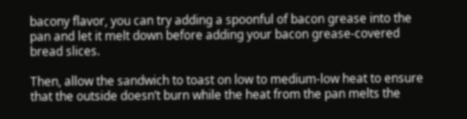bacony flavor, you can try adding a spoonful of bacon grease into the pan and let it melt down before adding your bacon grease-covered bread slices.

Then, allow the sandwich to toast on low to medium-low heat to ensure that the outside doesn’t burn while the heat from the pan melts the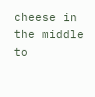cheese in the middle to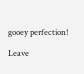gooey perfection!

Leave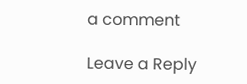a comment

Leave a Reply